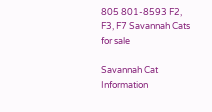805 801-8593 F2, F3, F7 Savannah Cats for sale

Savannah Cat Information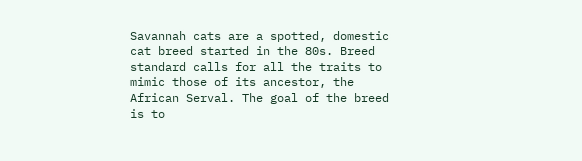Savannah cats are a spotted, domestic cat breed started in the 80s. Breed standard calls for all the traits to mimic those of its ancestor, the African Serval. The goal of the breed is to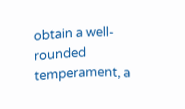obtain a well-rounded temperament, a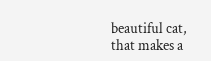beautiful cat,  that makes a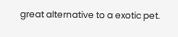great alternative to a exotic pet.